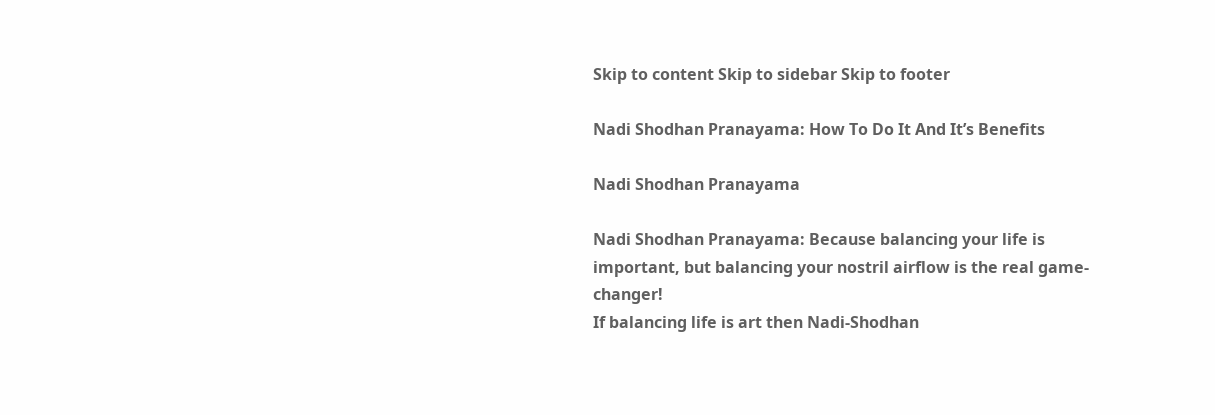Skip to content Skip to sidebar Skip to footer

Nadi Shodhan Pranayama: How To Do It And It’s Benefits

Nadi Shodhan Pranayama

Nadi Shodhan Pranayama: Because balancing your life is important, but balancing your nostril airflow is the real game-changer!
If balancing life is art then Nadi-Shodhan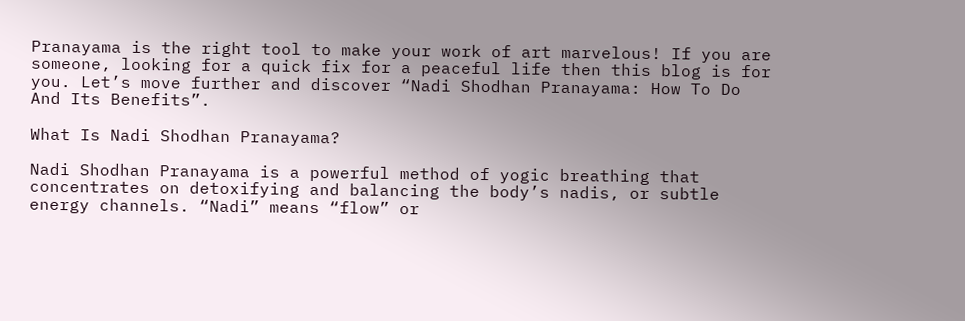Pranayama is the right tool to make your work of art marvelous! If you are someone, looking for a quick fix for a peaceful life then this blog is for you. Let’s move further and discover “Nadi Shodhan Pranayama: How To Do And Its Benefits”.

What Is Nadi Shodhan Pranayama?

Nadi Shodhan Pranayama is a powerful method of yogic breathing that concentrates on detoxifying and balancing the body’s nadis, or subtle energy channels. “Nadi” means “flow” or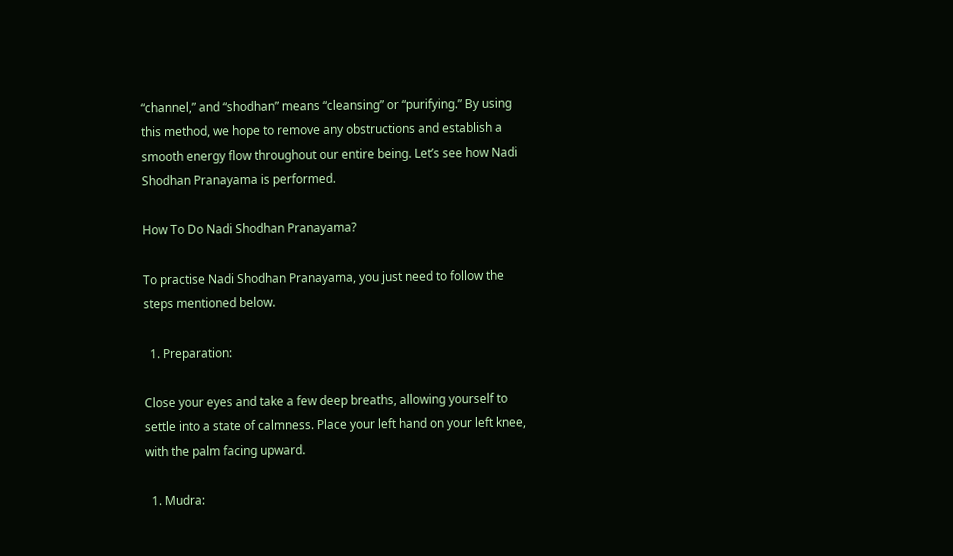“channel,” and “shodhan” means “cleansing” or “purifying.” By using this method, we hope to remove any obstructions and establish a smooth energy flow throughout our entire being. Let’s see how Nadi Shodhan Pranayama is performed.

How To Do Nadi Shodhan Pranayama?

To practise Nadi Shodhan Pranayama, you just need to follow the steps mentioned below.

  1. Preparation:

Close your eyes and take a few deep breaths, allowing yourself to settle into a state of calmness. Place your left hand on your left knee, with the palm facing upward.

  1. Mudra: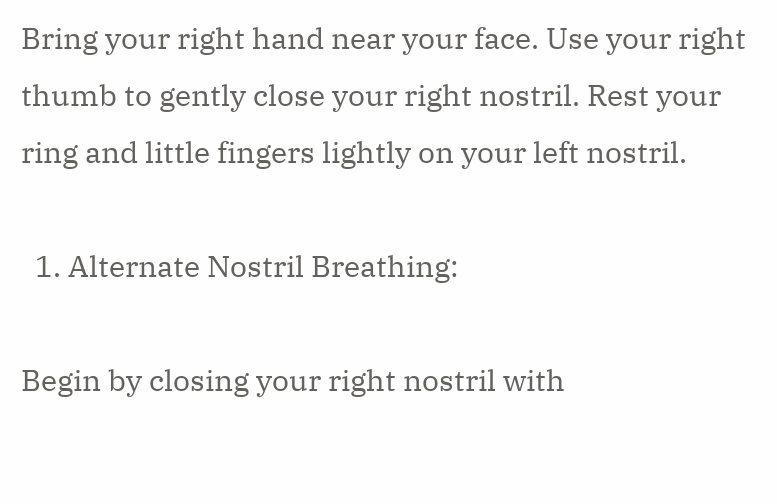Bring your right hand near your face. Use your right thumb to gently close your right nostril. Rest your ring and little fingers lightly on your left nostril.

  1. Alternate Nostril Breathing:

Begin by closing your right nostril with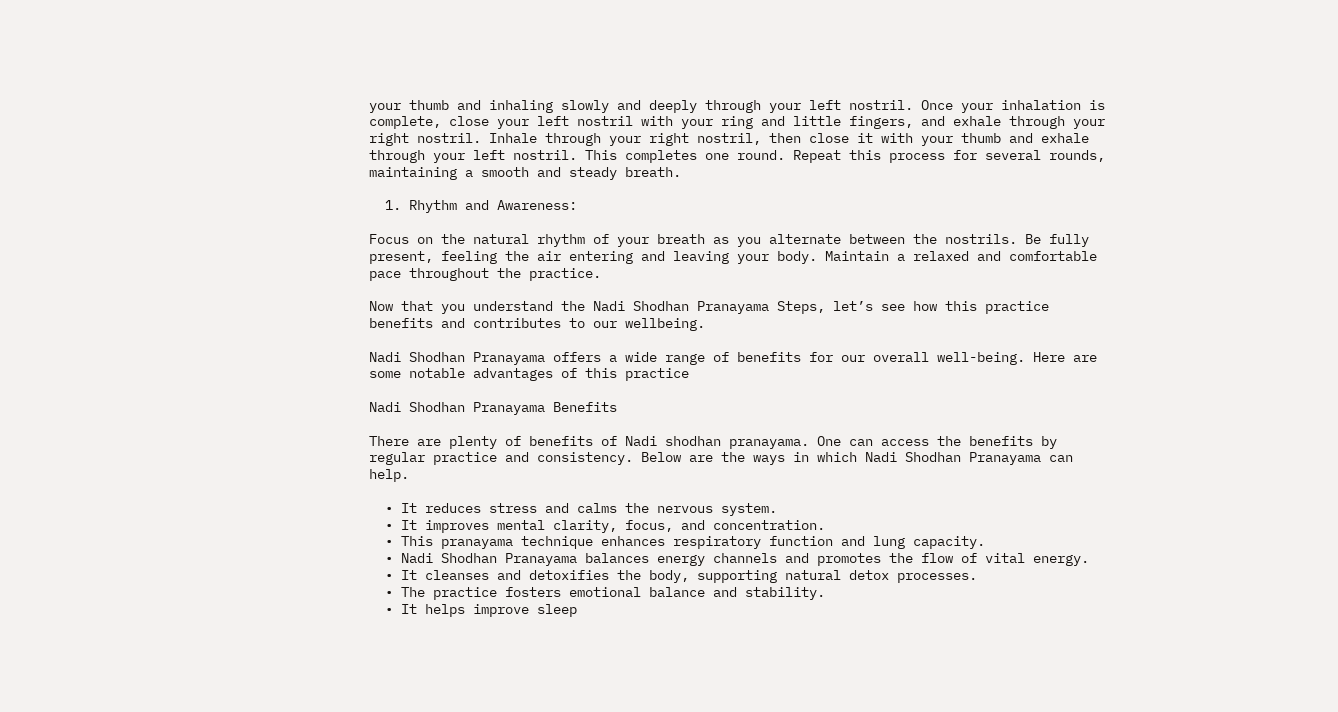your thumb and inhaling slowly and deeply through your left nostril. Once your inhalation is complete, close your left nostril with your ring and little fingers, and exhale through your right nostril. Inhale through your right nostril, then close it with your thumb and exhale through your left nostril. This completes one round. Repeat this process for several rounds, maintaining a smooth and steady breath.

  1. Rhythm and Awareness:

Focus on the natural rhythm of your breath as you alternate between the nostrils. Be fully present, feeling the air entering and leaving your body. Maintain a relaxed and comfortable pace throughout the practice.

Now that you understand the Nadi Shodhan Pranayama Steps, let’s see how this practice benefits and contributes to our wellbeing.

Nadi Shodhan Pranayama offers a wide range of benefits for our overall well-being. Here are some notable advantages of this practice

Nadi Shodhan Pranayama Benefits

There are plenty of benefits of Nadi shodhan pranayama. One can access the benefits by regular practice and consistency. Below are the ways in which Nadi Shodhan Pranayama can help.

  • It reduces stress and calms the nervous system.
  • It improves mental clarity, focus, and concentration.
  • This pranayama technique enhances respiratory function and lung capacity.
  • Nadi Shodhan Pranayama balances energy channels and promotes the flow of vital energy.
  • It cleanses and detoxifies the body, supporting natural detox processes.
  • The practice fosters emotional balance and stability.
  • It helps improve sleep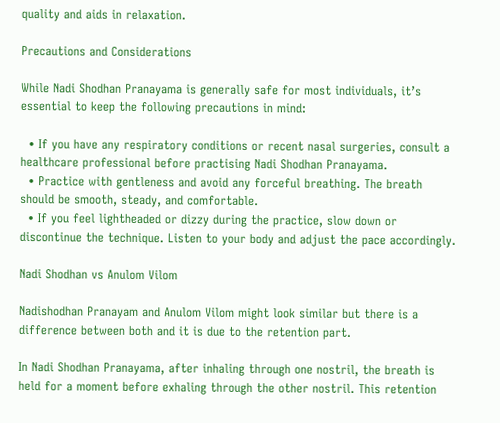quality and aids in relaxation.

Precautions and Considerations

While Nadi Shodhan Pranayama is generally safe for most individuals, it’s essential to keep the following precautions in mind:

  • If you have any respiratory conditions or recent nasal surgeries, consult a healthcare professional before practising Nadi Shodhan Pranayama.
  • Practice with gentleness and avoid any forceful breathing. The breath should be smooth, steady, and comfortable.
  • If you feel lightheaded or dizzy during the practice, slow down or discontinue the technique. Listen to your body and adjust the pace accordingly.

Nadi Shodhan vs Anulom Vilom

Nadishodhan Pranayam and Anulom Vilom might look similar but there is a difference between both and it is due to the retention part.

In Nadi Shodhan Pranayama, after inhaling through one nostril, the breath is held for a moment before exhaling through the other nostril. This retention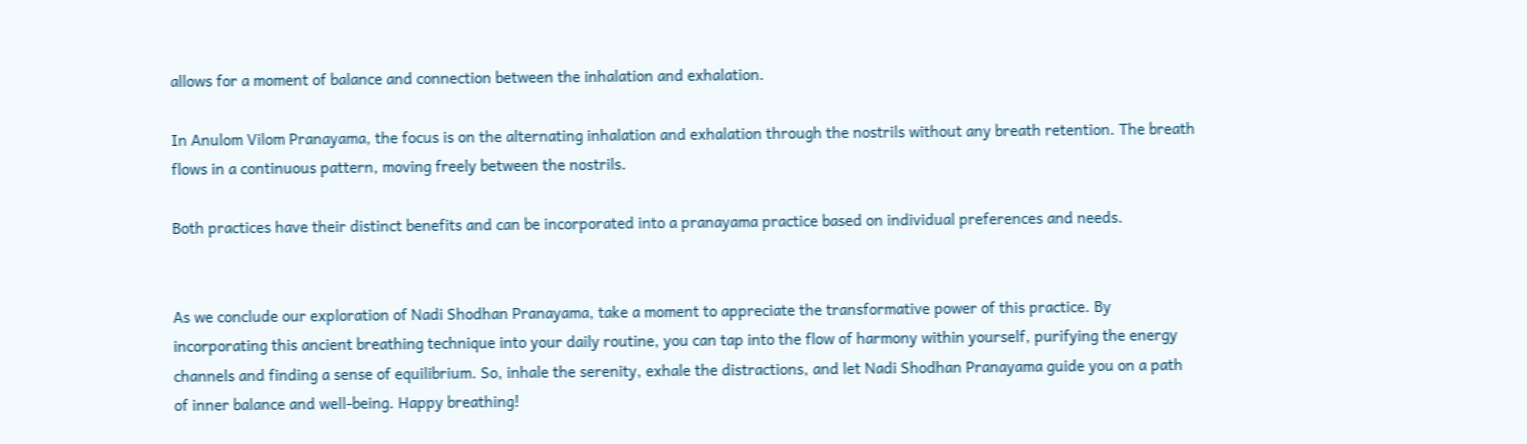allows for a moment of balance and connection between the inhalation and exhalation.

In Anulom Vilom Pranayama, the focus is on the alternating inhalation and exhalation through the nostrils without any breath retention. The breath flows in a continuous pattern, moving freely between the nostrils.

Both practices have their distinct benefits and can be incorporated into a pranayama practice based on individual preferences and needs.


As we conclude our exploration of Nadi Shodhan Pranayama, take a moment to appreciate the transformative power of this practice. By incorporating this ancient breathing technique into your daily routine, you can tap into the flow of harmony within yourself, purifying the energy channels and finding a sense of equilibrium. So, inhale the serenity, exhale the distractions, and let Nadi Shodhan Pranayama guide you on a path of inner balance and well-being. Happy breathing!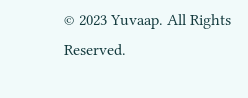© 2023 Yuvaap. All Rights Reserved.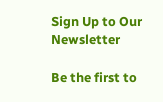Sign Up to Our Newsletter

Be the first to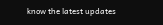know the latest updates